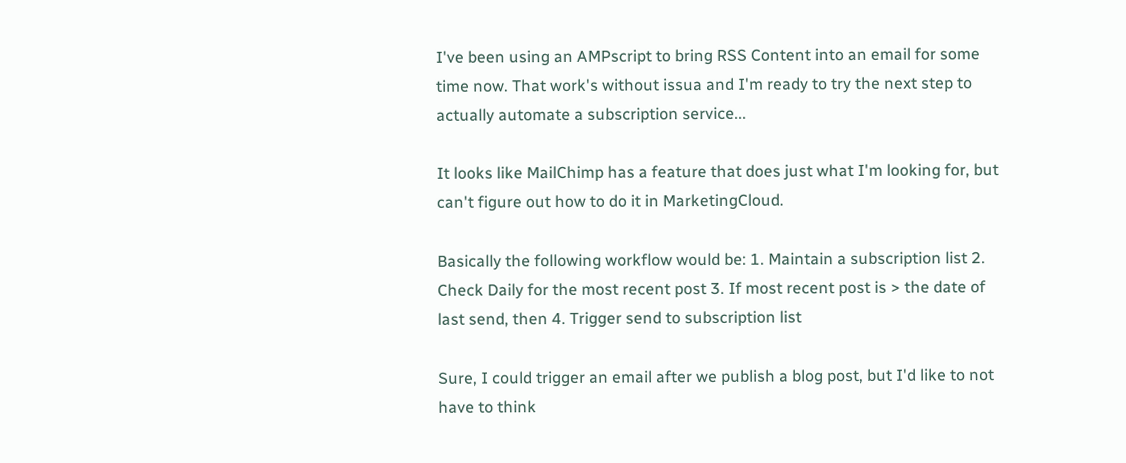I've been using an AMPscript to bring RSS Content into an email for some time now. That work's without issua and I'm ready to try the next step to actually automate a subscription service...

It looks like MailChimp has a feature that does just what I'm looking for, but can't figure out how to do it in MarketingCloud.

Basically the following workflow would be: 1. Maintain a subscription list 2. Check Daily for the most recent post 3. If most recent post is > the date of last send, then 4. Trigger send to subscription list

Sure, I could trigger an email after we publish a blog post, but I'd like to not have to think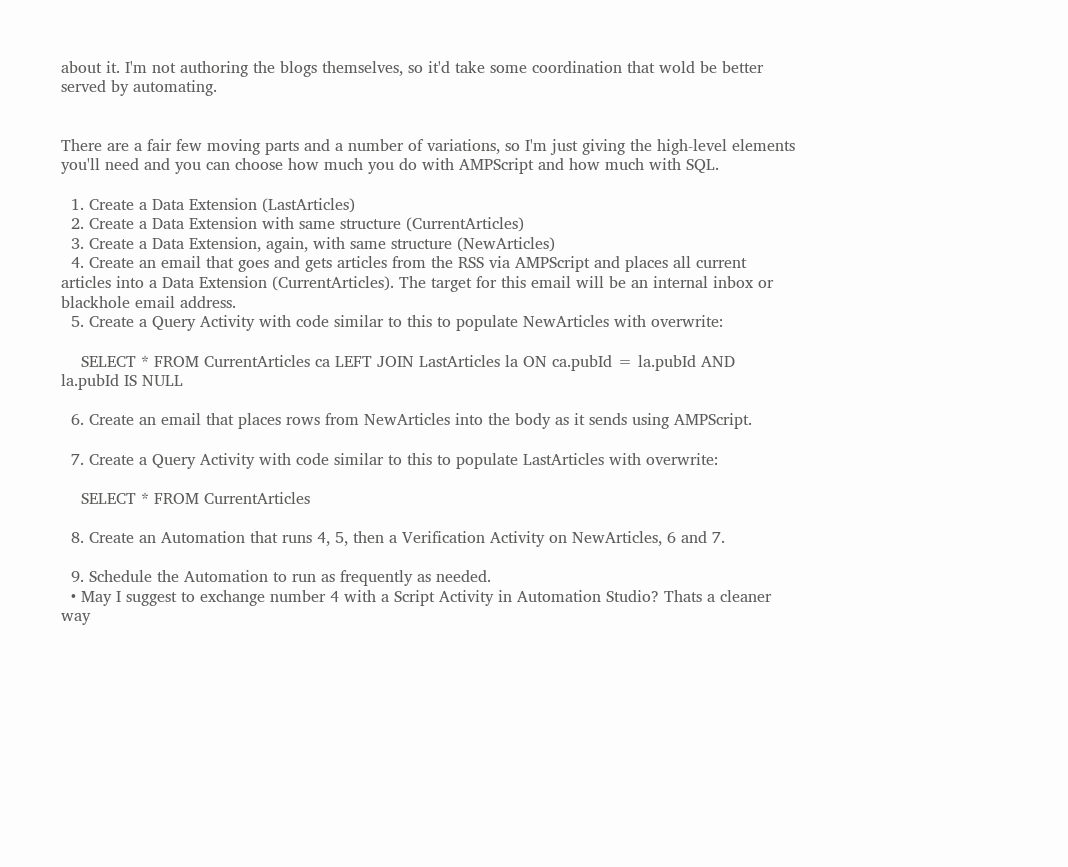about it. I'm not authoring the blogs themselves, so it'd take some coordination that wold be better served by automating.


There are a fair few moving parts and a number of variations, so I'm just giving the high-level elements you'll need and you can choose how much you do with AMPScript and how much with SQL.

  1. Create a Data Extension (LastArticles)
  2. Create a Data Extension with same structure (CurrentArticles)
  3. Create a Data Extension, again, with same structure (NewArticles)
  4. Create an email that goes and gets articles from the RSS via AMPScript and places all current articles into a Data Extension (CurrentArticles). The target for this email will be an internal inbox or blackhole email address.
  5. Create a Query Activity with code similar to this to populate NewArticles with overwrite:

    SELECT * FROM CurrentArticles ca LEFT JOIN LastArticles la ON ca.pubId = la.pubId AND la.pubId IS NULL

  6. Create an email that places rows from NewArticles into the body as it sends using AMPScript.

  7. Create a Query Activity with code similar to this to populate LastArticles with overwrite:

    SELECT * FROM CurrentArticles

  8. Create an Automation that runs 4, 5, then a Verification Activity on NewArticles, 6 and 7.

  9. Schedule the Automation to run as frequently as needed.
  • May I suggest to exchange number 4 with a Script Activity in Automation Studio? Thats a cleaner way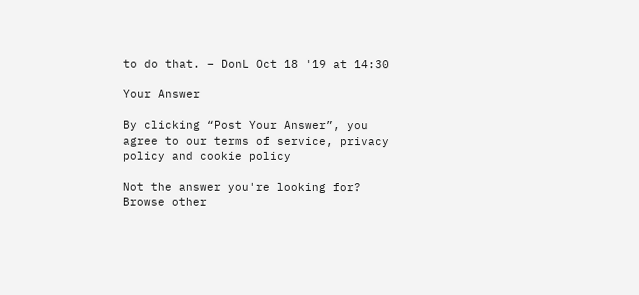to do that. – DonL Oct 18 '19 at 14:30

Your Answer

By clicking “Post Your Answer”, you agree to our terms of service, privacy policy and cookie policy

Not the answer you're looking for? Browse other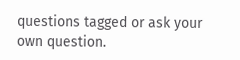questions tagged or ask your own question.